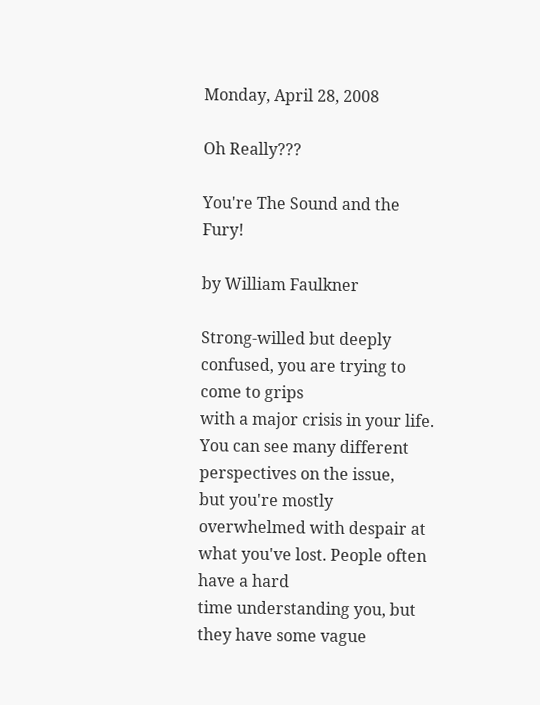Monday, April 28, 2008

Oh Really???

You're The Sound and the Fury!

by William Faulkner

Strong-willed but deeply confused, you are trying to come to grips
with a major crisis in your life. You can see many different perspectives on the issue,
but you're mostly overwhelmed with despair at what you've lost. People often have a hard
time understanding you, but they have some vague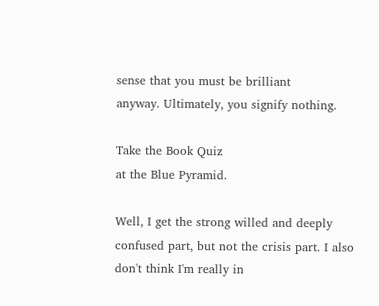sense that you must be brilliant
anyway. Ultimately, you signify nothing.

Take the Book Quiz
at the Blue Pyramid.

Well, I get the strong willed and deeply confused part, but not the crisis part. I also don't think I'm really in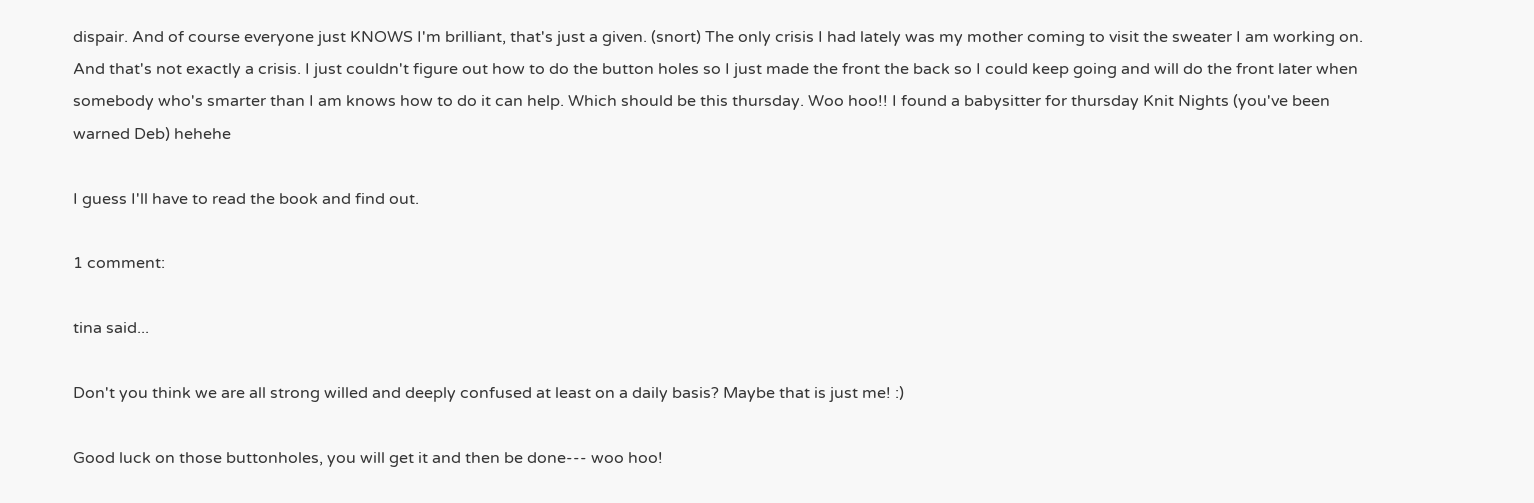dispair. And of course everyone just KNOWS I'm brilliant, that's just a given. (snort) The only crisis I had lately was my mother coming to visit the sweater I am working on. And that's not exactly a crisis. I just couldn't figure out how to do the button holes so I just made the front the back so I could keep going and will do the front later when somebody who's smarter than I am knows how to do it can help. Which should be this thursday. Woo hoo!! I found a babysitter for thursday Knit Nights (you've been warned Deb) hehehe

I guess I'll have to read the book and find out.

1 comment:

tina said...

Don't you think we are all strong willed and deeply confused at least on a daily basis? Maybe that is just me! :)

Good luck on those buttonholes, you will get it and then be done--- woo hoo!